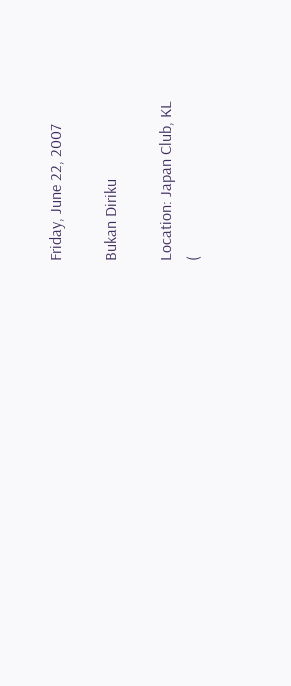Friday, June 22, 2007

Bukan Diriku

Location: Japan Club, KL
(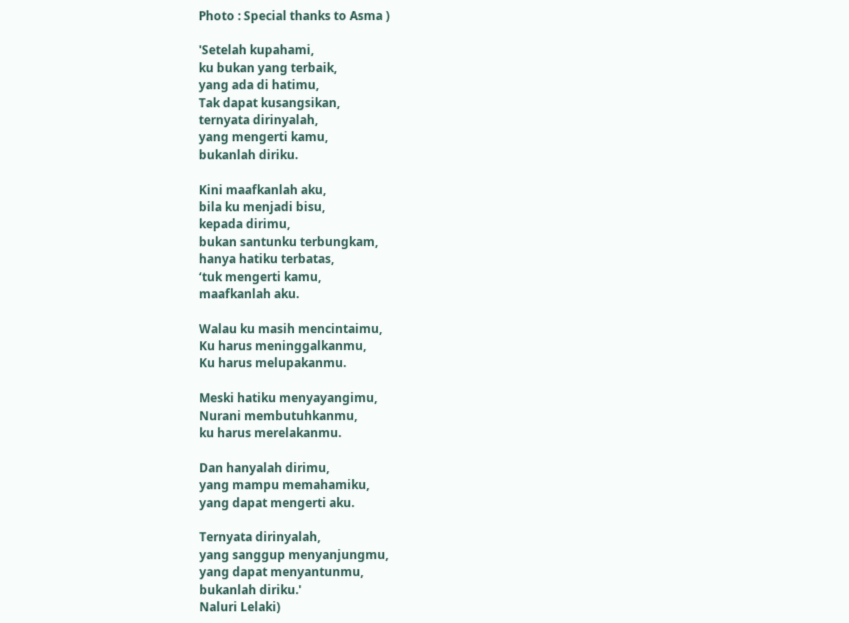Photo : Special thanks to Asma )

'Setelah kupahami,
ku bukan yang terbaik,
yang ada di hatimu,
Tak dapat kusangsikan,
ternyata dirinyalah,
yang mengerti kamu,
bukanlah diriku.

Kini maafkanlah aku,
bila ku menjadi bisu,
kepada dirimu,
bukan santunku terbungkam,
hanya hatiku terbatas,
‘tuk mengerti kamu,
maafkanlah aku.

Walau ku masih mencintaimu,
Ku harus meninggalkanmu,
Ku harus melupakanmu.

Meski hatiku menyayangimu,
Nurani membutuhkanmu,
ku harus merelakanmu.

Dan hanyalah dirimu,
yang mampu memahamiku,
yang dapat mengerti aku.

Ternyata dirinyalah,
yang sanggup menyanjungmu,
yang dapat menyantunmu,
bukanlah diriku.'
Naluri Lelaki)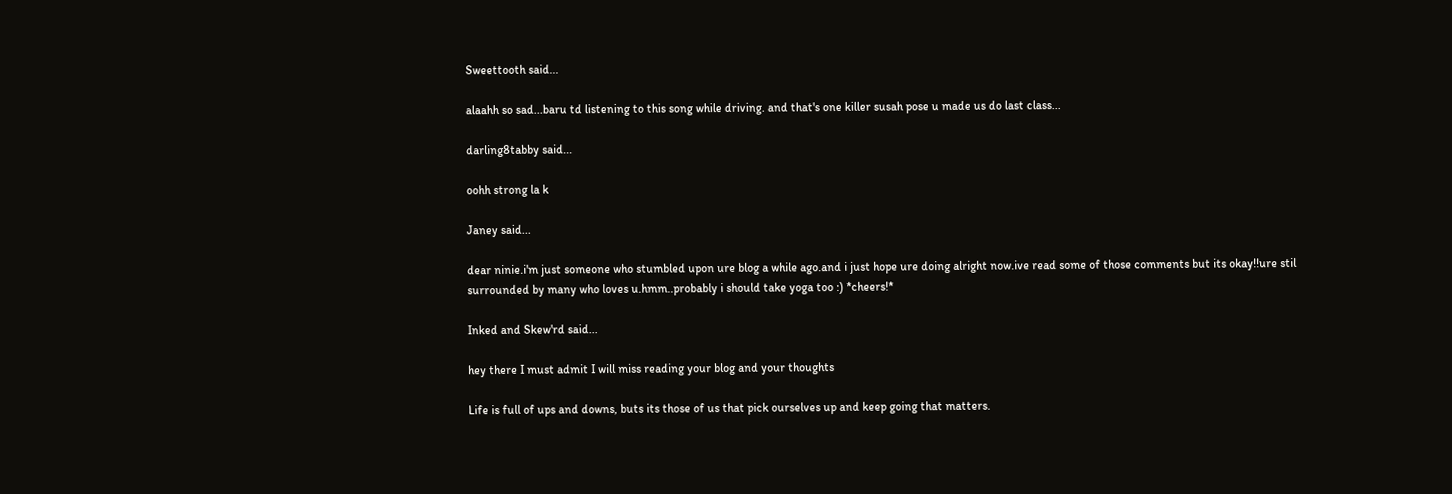Sweettooth said...

alaahh so sad...baru td listening to this song while driving. and that's one killer susah pose u made us do last class...

darling8tabby said...

oohh strong la k

Janey said...

dear ninie.i'm just someone who stumbled upon ure blog a while ago.and i just hope ure doing alright now.ive read some of those comments but its okay!!ure stil surrounded by many who loves u.hmm..probably i should take yoga too :) *cheers!*

Inked and Skew'rd said...

hey there I must admit I will miss reading your blog and your thoughts

Life is full of ups and downs, buts its those of us that pick ourselves up and keep going that matters.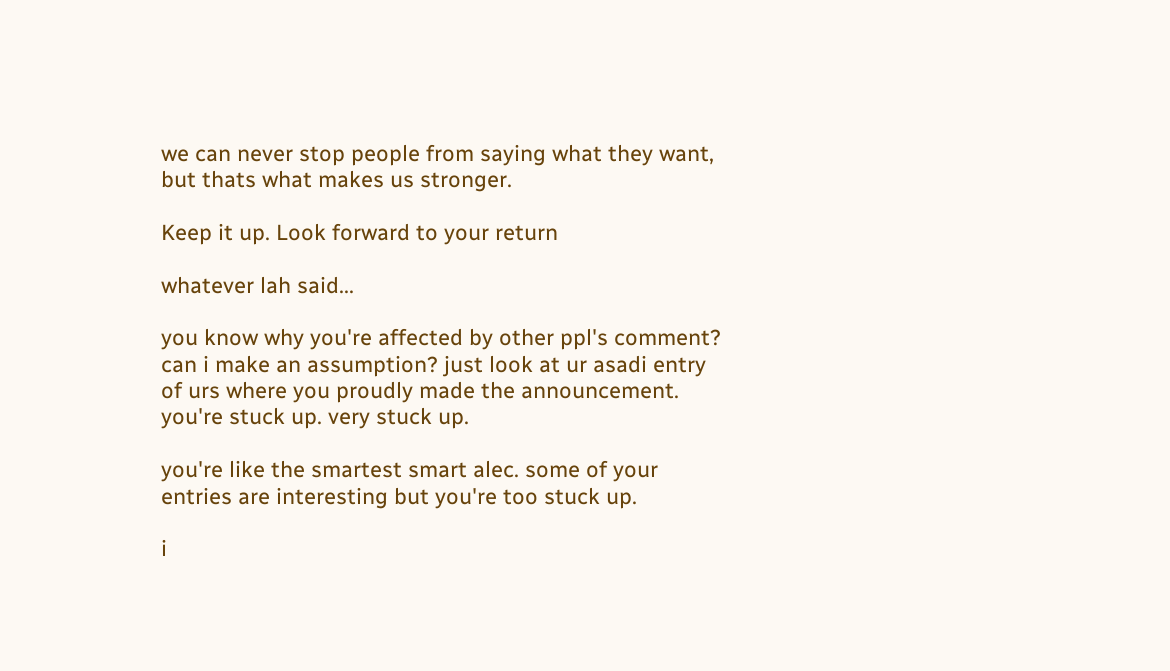we can never stop people from saying what they want, but thats what makes us stronger.

Keep it up. Look forward to your return

whatever lah said...

you know why you're affected by other ppl's comment? can i make an assumption? just look at ur asadi entry of urs where you proudly made the announcement. you're stuck up. very stuck up.

you're like the smartest smart alec. some of your entries are interesting but you're too stuck up.

i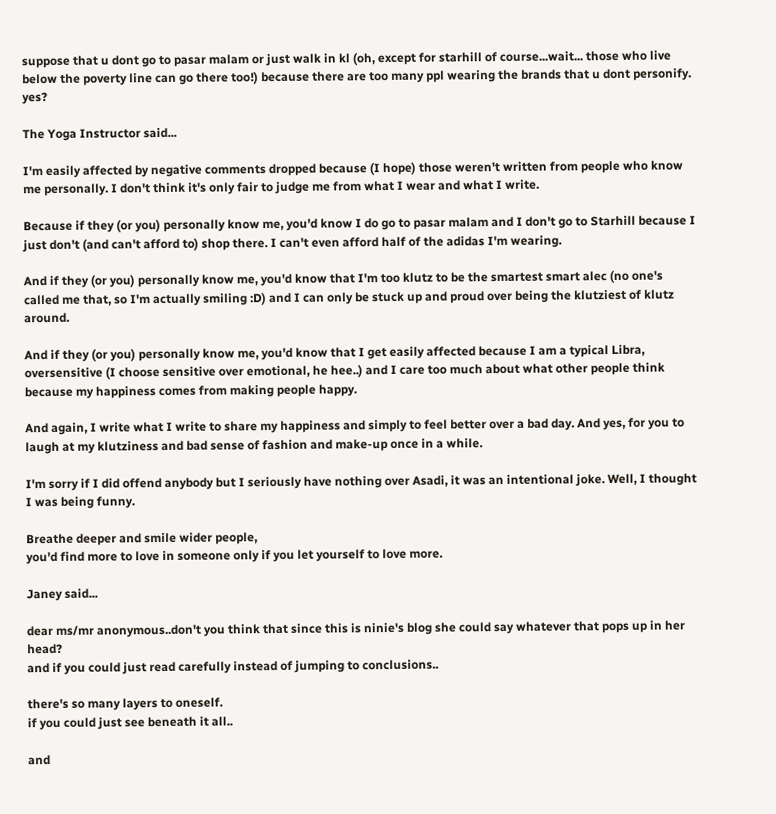suppose that u dont go to pasar malam or just walk in kl (oh, except for starhill of course...wait... those who live below the poverty line can go there too!) because there are too many ppl wearing the brands that u dont personify. yes?

The Yoga Instructor said...

I'm easily affected by negative comments dropped because (I hope) those weren't written from people who know me personally. I don't think it's only fair to judge me from what I wear and what I write.

Because if they (or you) personally know me, you'd know I do go to pasar malam and I don't go to Starhill because I just don't (and can't afford to) shop there. I can't even afford half of the adidas I'm wearing.

And if they (or you) personally know me, you'd know that I'm too klutz to be the smartest smart alec (no one's called me that, so I'm actually smiling :D) and I can only be stuck up and proud over being the klutziest of klutz around.

And if they (or you) personally know me, you'd know that I get easily affected because I am a typical Libra, oversensitive (I choose sensitive over emotional, he hee..) and I care too much about what other people think because my happiness comes from making people happy.

And again, I write what I write to share my happiness and simply to feel better over a bad day. And yes, for you to laugh at my klutziness and bad sense of fashion and make-up once in a while.

I'm sorry if I did offend anybody but I seriously have nothing over Asadi, it was an intentional joke. Well, I thought I was being funny.

Breathe deeper and smile wider people,
you'd find more to love in someone only if you let yourself to love more.

Janey said...

dear ms/mr anonymous..don't you think that since this is ninie's blog she could say whatever that pops up in her head?
and if you could just read carefully instead of jumping to conclusions..

there's so many layers to oneself.
if you could just see beneath it all..

and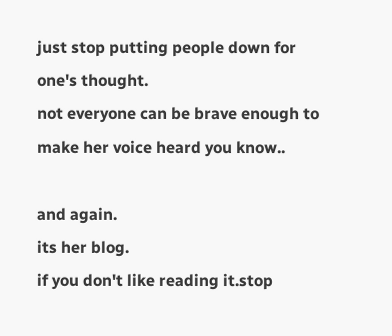just stop putting people down for one's thought.
not everyone can be brave enough to make her voice heard you know..

and again.
its her blog.
if you don't like reading it.stop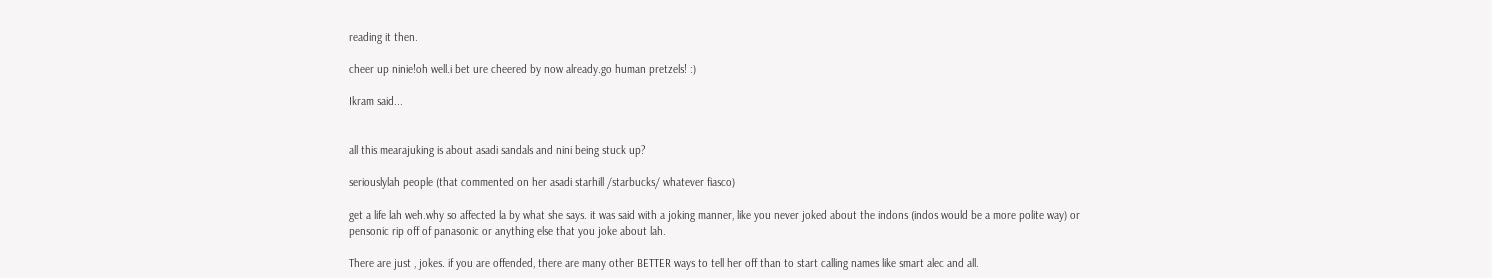reading it then.

cheer up ninie!oh well.i bet ure cheered by now already.go human pretzels! :)

Ikram said...


all this mearajuking is about asadi sandals and nini being stuck up?

seriouslylah people (that commented on her asadi starhill /starbucks/ whatever fiasco)

get a life lah weh.why so affected la by what she says. it was said with a joking manner, like you never joked about the indons (indos would be a more polite way) or pensonic rip off of panasonic or anything else that you joke about lah.

There are just , jokes. if you are offended, there are many other BETTER ways to tell her off than to start calling names like smart alec and all.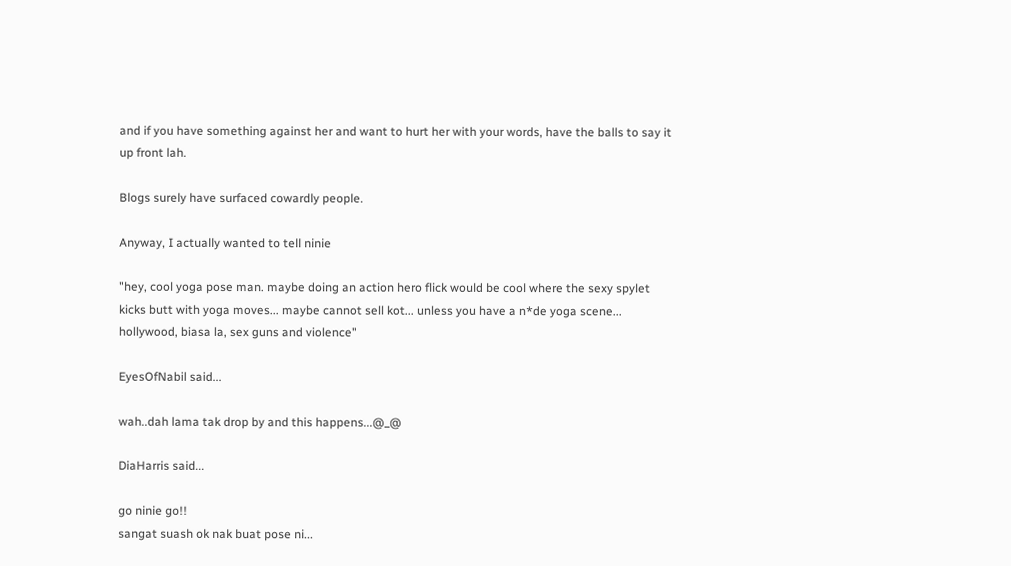and if you have something against her and want to hurt her with your words, have the balls to say it up front lah.

Blogs surely have surfaced cowardly people.

Anyway, I actually wanted to tell ninie

"hey, cool yoga pose man. maybe doing an action hero flick would be cool where the sexy spylet kicks butt with yoga moves... maybe cannot sell kot... unless you have a n*de yoga scene... hollywood, biasa la, sex guns and violence"

EyesOfNabil said...

wah..dah lama tak drop by and this happens...@_@

DiaHarris said...

go ninie go!!
sangat suash ok nak buat pose ni...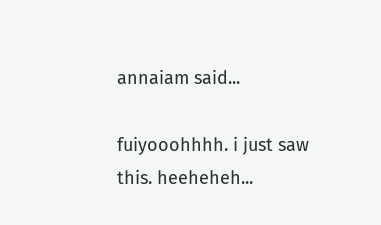annaiam said...

fuiyooohhhh. i just saw this. heeheheh...